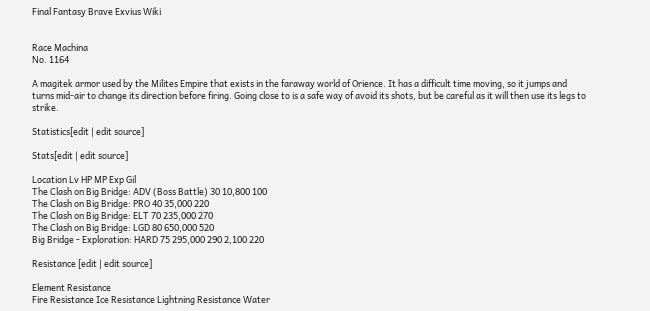Final Fantasy Brave Exvius Wiki


Race Machina
No. 1164

A magitek armor used by the Milites Empire that exists in the faraway world of Orience. It has a difficult time moving, so it jumps and turns mid-air to change its direction before firing. Going close to is a safe way of avoid its shots, but be careful as it will then use its legs to strike.

Statistics[edit | edit source]

Stats[edit | edit source]

Location Lv HP MP Exp Gil
The Clash on Big Bridge: ADV (Boss Battle) 30 10,800 100
The Clash on Big Bridge: PRO 40 35,000 220
The Clash on Big Bridge: ELT 70 235,000 270
The Clash on Big Bridge: LGD 80 650,000 520
Big Bridge - Exploration: HARD 75 295,000 290 2,100 220

Resistance [edit | edit source]

Element Resistance
Fire Resistance Ice Resistance Lightning Resistance Water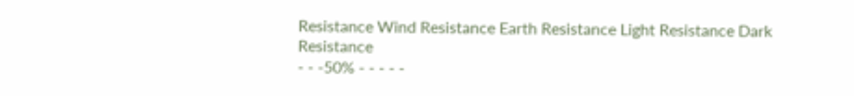Resistance Wind Resistance Earth Resistance Light Resistance Dark Resistance
- - -50% - - - - -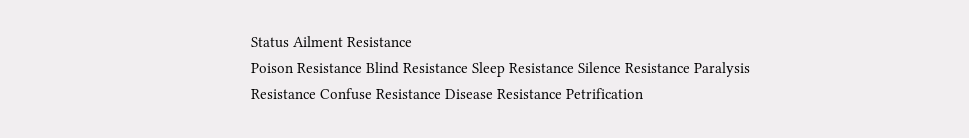Status Ailment Resistance
Poison Resistance Blind Resistance Sleep Resistance Silence Resistance Paralysis Resistance Confuse Resistance Disease Resistance Petrification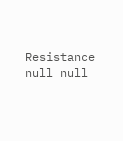Resistance
null null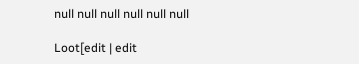null null null null null null

Loot[edit | edit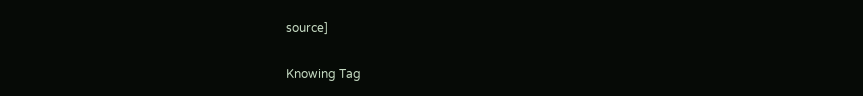source]

Knowing Tag